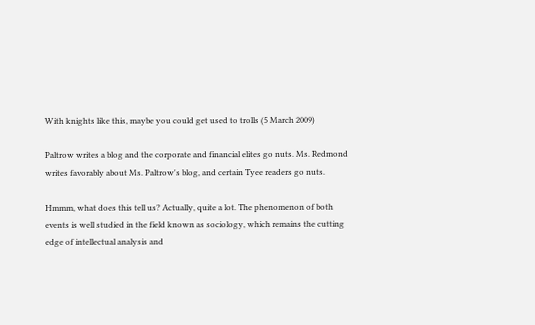With knights like this, maybe you could get used to trolls (5 March 2009)

Paltrow writes a blog and the corporate and financial elites go nuts. Ms. Redmond writes favorably about Ms. Paltrow's blog, and certain Tyee readers go nuts.

Hmmm, what does this tell us? Actually, quite a lot. The phenomenon of both events is well studied in the field known as sociology, which remains the cutting edge of intellectual analysis and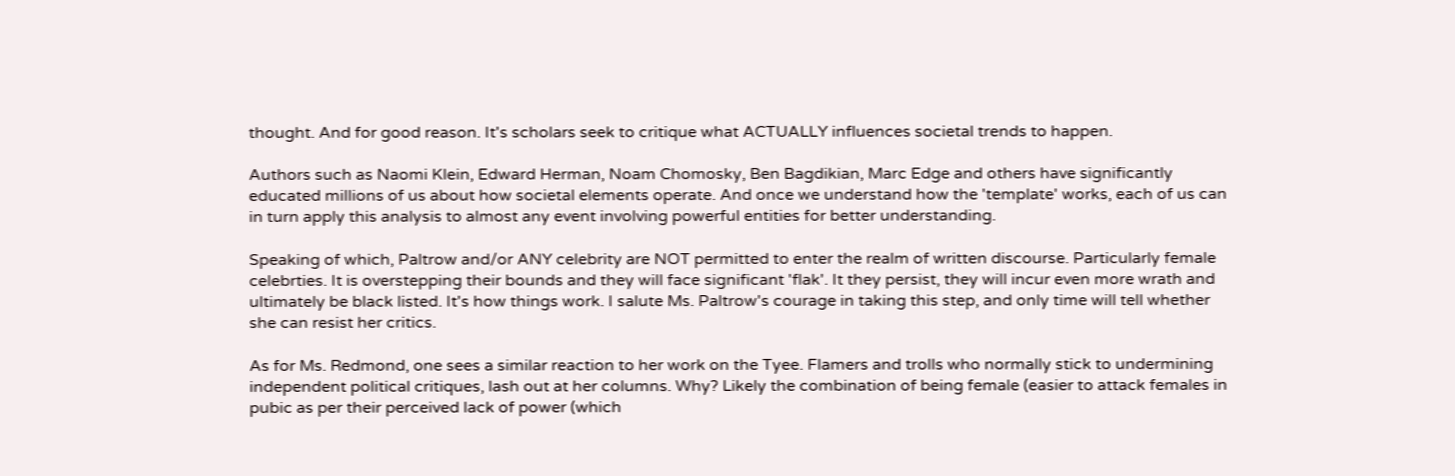thought. And for good reason. It's scholars seek to critique what ACTUALLY influences societal trends to happen.

Authors such as Naomi Klein, Edward Herman, Noam Chomosky, Ben Bagdikian, Marc Edge and others have significantly educated millions of us about how societal elements operate. And once we understand how the 'template' works, each of us can in turn apply this analysis to almost any event involving powerful entities for better understanding.

Speaking of which, Paltrow and/or ANY celebrity are NOT permitted to enter the realm of written discourse. Particularly female celebrties. It is overstepping their bounds and they will face significant 'flak'. It they persist, they will incur even more wrath and ultimately be black listed. It's how things work. I salute Ms. Paltrow's courage in taking this step, and only time will tell whether she can resist her critics.

As for Ms. Redmond, one sees a similar reaction to her work on the Tyee. Flamers and trolls who normally stick to undermining independent political critiques, lash out at her columns. Why? Likely the combination of being female (easier to attack females in pubic as per their perceived lack of power (which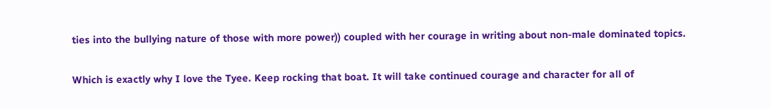ties into the bullying nature of those with more power)) coupled with her courage in writing about non-male dominated topics.

Which is exactly why I love the Tyee. Keep rocking that boat. It will take continued courage and character for all of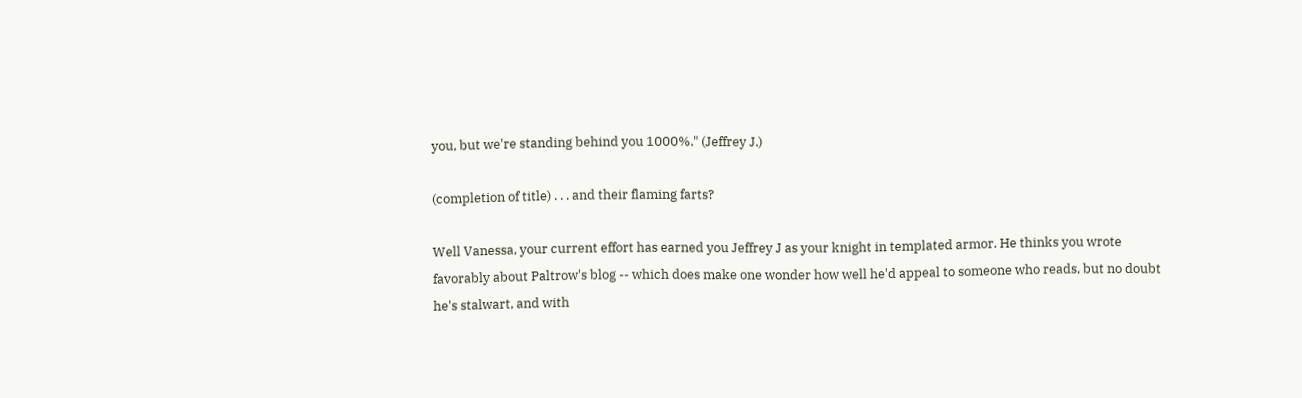you, but we're standing behind you 1000%." (Jeffrey J.)

(completion of title) . . . and their flaming farts?

Well Vanessa, your current effort has earned you Jeffrey J as your knight in templated armor. He thinks you wrote favorably about Paltrow's blog -- which does make one wonder how well he'd appeal to someone who reads, but no doubt he's stalwart, and with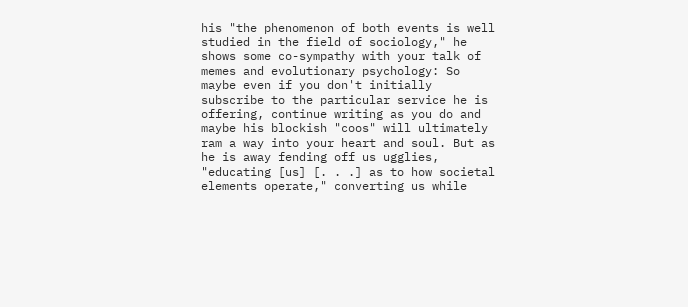his "the phenomenon of both events is well studied in the field of sociology," he shows some co-sympathy with your talk of memes and evolutionary psychology: So maybe even if you don't initially subscribe to the particular service he is offering, continue writing as you do and maybe his blockish "coos" will ultimately ram a way into your heart and soul. But as he is away fending off us ugglies, "educating [us] [. . .] as to how societal elements operate," converting us while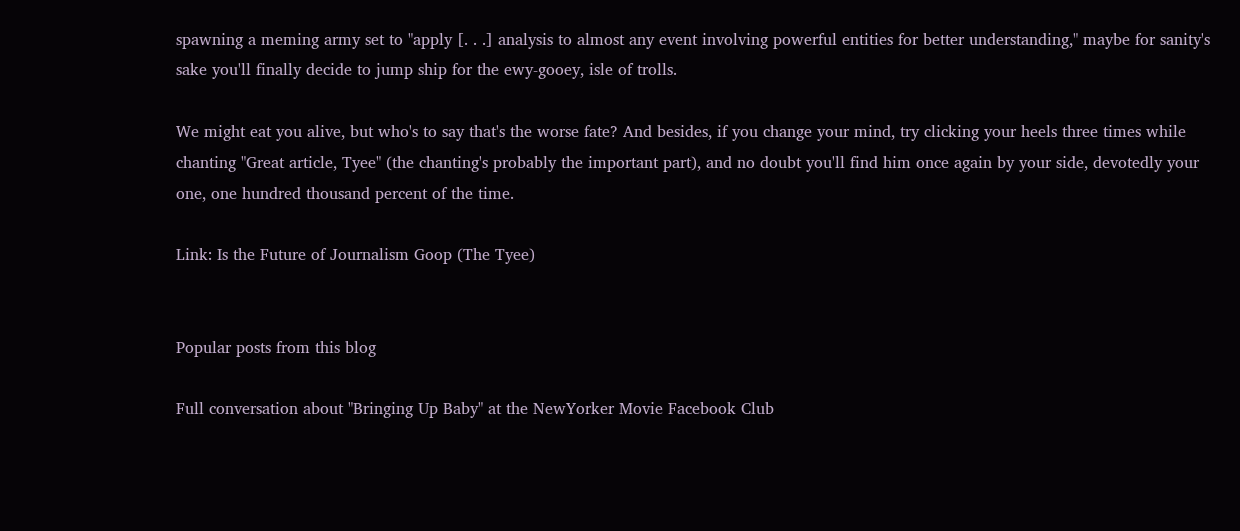spawning a meming army set to "apply [. . .] analysis to almost any event involving powerful entities for better understanding," maybe for sanity's sake you'll finally decide to jump ship for the ewy-gooey, isle of trolls.

We might eat you alive, but who's to say that's the worse fate? And besides, if you change your mind, try clicking your heels three times while chanting "Great article, Tyee" (the chanting's probably the important part), and no doubt you'll find him once again by your side, devotedly your one, one hundred thousand percent of the time.

Link: Is the Future of Journalism Goop (The Tyee)


Popular posts from this blog

Full conversation about "Bringing Up Baby" at the NewYorker Movie Facebook Club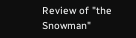Review of "the Snowman"